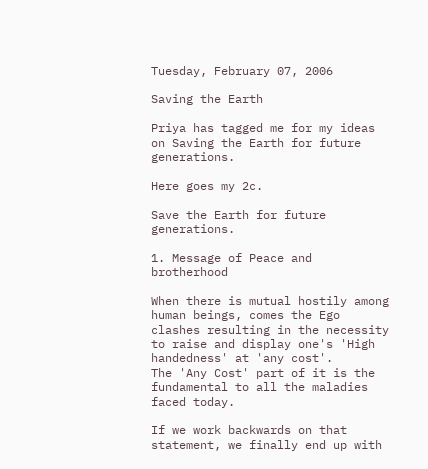Tuesday, February 07, 2006

Saving the Earth

Priya has tagged me for my ideas on Saving the Earth for future generations.

Here goes my 2c.

Save the Earth for future generations.

1. Message of Peace and brotherhood

When there is mutual hostily among human beings, comes the Ego clashes resulting in the necessity to raise and display one's 'High handedness' at 'any cost'.
The 'Any Cost' part of it is the fundamental to all the maladies faced today.

If we work backwards on that statement, we finally end up with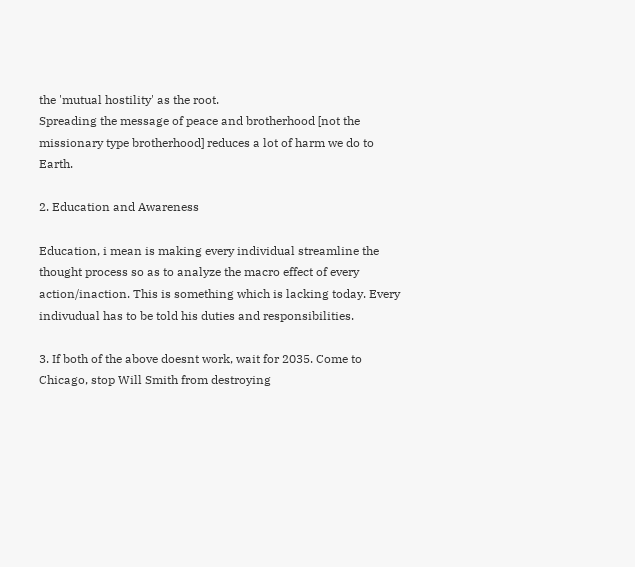the 'mutual hostility' as the root.
Spreading the message of peace and brotherhood [not the missionary type brotherhood] reduces a lot of harm we do to Earth.

2. Education and Awareness

Education, i mean is making every individual streamline the thought process so as to analyze the macro effect of every action/inaction. This is something which is lacking today. Every indivudual has to be told his duties and responsibilities.

3. If both of the above doesnt work, wait for 2035. Come to Chicago, stop Will Smith from destroying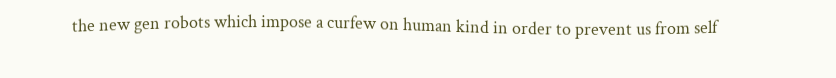the new gen robots which impose a curfew on human kind in order to prevent us from self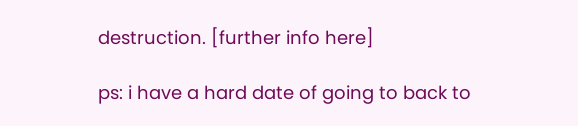destruction. [further info here]

ps: i have a hard date of going to back to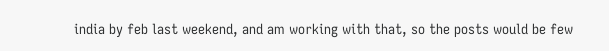india by feb last weekend, and am working with that, so the posts would be few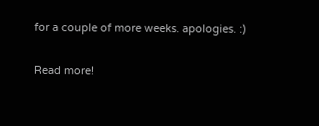for a couple of more weeks. apologies. :)

Read more!